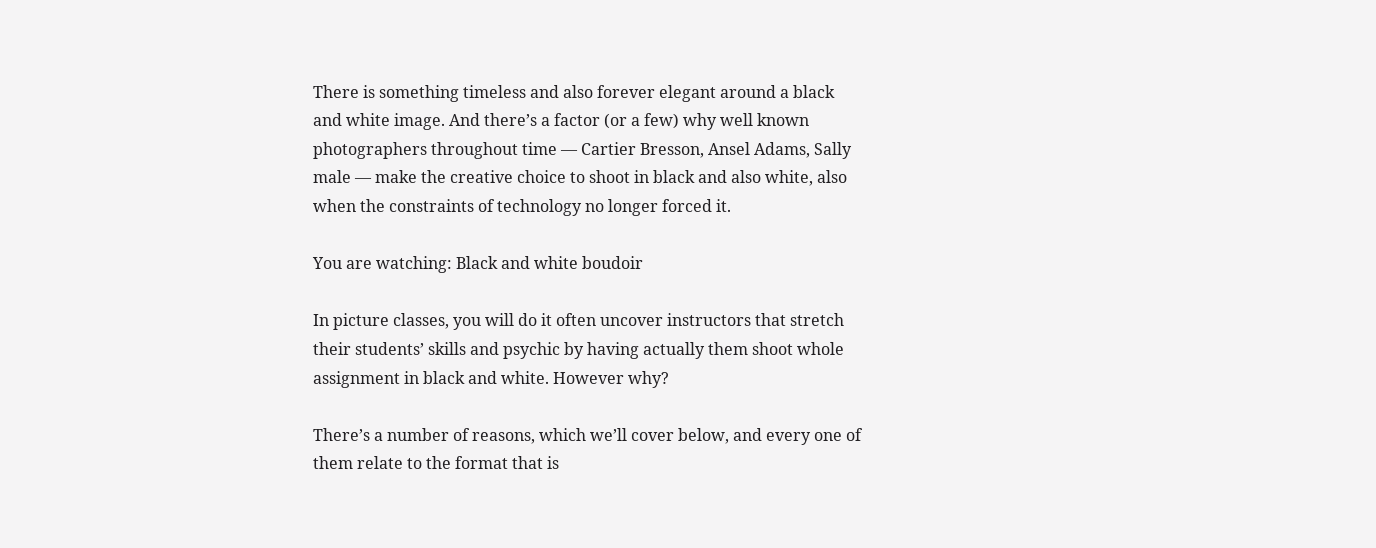There is something timeless and also forever elegant around a black and white image. And there’s a factor (or a few) why well known photographers throughout time — Cartier Bresson, Ansel Adams, Sally male — make the creative choice to shoot in black and also white, also when the constraints of technology no longer forced it.

You are watching: Black and white boudoir

In picture classes, you will do it often uncover instructors that stretch their students’ skills and psychic by having actually them shoot whole assignment in black and white. However why?

There’s a number of reasons, which we’ll cover below, and every one of them relate to the format that is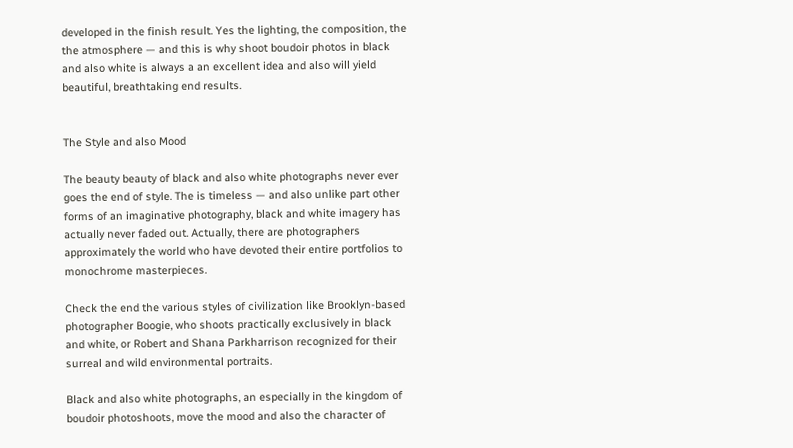developed in the finish result. Yes the lighting, the composition, the the atmosphere — and this is why shoot boudoir photos in black and also white is always a an excellent idea and also will yield beautiful, breathtaking end results.


The Style and also Mood

The beauty beauty of black and also white photographs never ever goes the end of style. The is timeless — and also unlike part other forms of an imaginative photography, black and white imagery has actually never faded out. Actually, there are photographers approximately the world who have devoted their entire portfolios to monochrome masterpieces.

Check the end the various styles of civilization like Brooklyn-based photographer Boogie, who shoots practically exclusively in black and white, or Robert and Shana Parkharrison recognized for their surreal and wild environmental portraits.

Black and also white photographs, an especially in the kingdom of boudoir photoshoots, move the mood and also the character of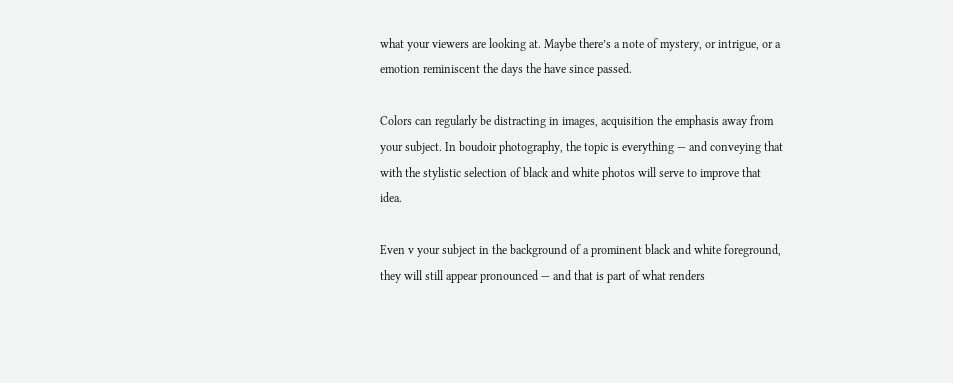what your viewers are looking at. Maybe there’s a note of mystery, or intrigue, or a emotion reminiscent the days the have since passed.

Colors can regularly be distracting in images, acquisition the emphasis away from your subject. In boudoir photography, the topic is everything — and conveying that with the stylistic selection of black and white photos will serve to improve that idea.

Even v your subject in the background of a prominent black and white foreground, they will still appear pronounced — and that is part of what renders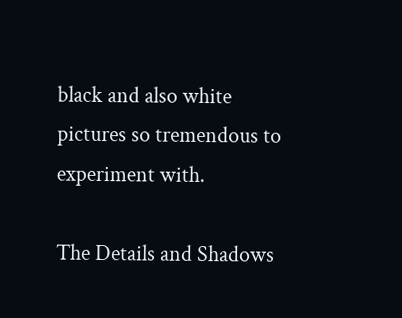black and also white pictures so tremendous to experiment with.

The Details and Shadows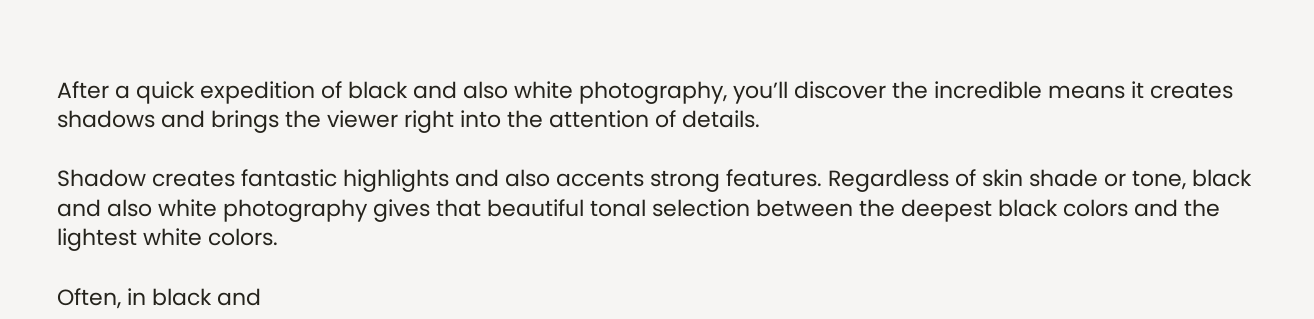After a quick expedition of black and also white photography, you’ll discover the incredible means it creates shadows and brings the viewer right into the attention of details.

Shadow creates fantastic highlights and also accents strong features. Regardless of skin shade or tone, black and also white photography gives that beautiful tonal selection between the deepest black colors and the lightest white colors.

Often, in black and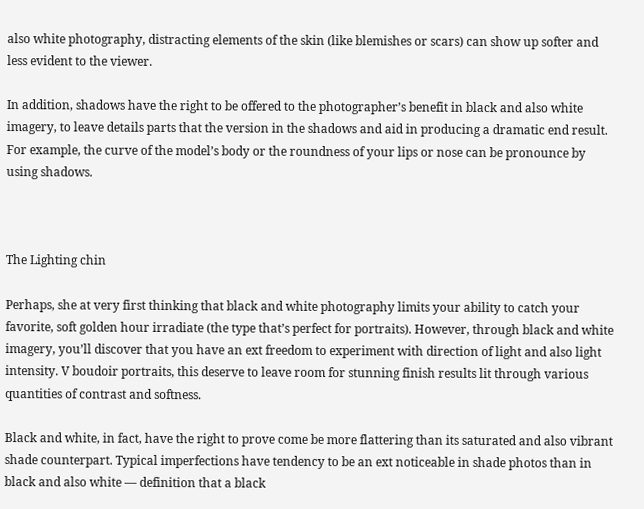also white photography, distracting elements of the skin (like blemishes or scars) can show up softer and less evident to the viewer.

In addition, shadows have the right to be offered to the photographer’s benefit in black and also white imagery, to leave details parts that the version in the shadows and aid in producing a dramatic end result. For example, the curve of the model’s body or the roundness of your lips or nose can be pronounce by using shadows.



The Lighting chin

Perhaps, she at very first thinking that black and white photography limits your ability to catch your favorite, soft golden hour irradiate (the type that’s perfect for portraits). However, through black and white imagery, you’ll discover that you have an ext freedom to experiment with direction of light and also light intensity. V boudoir portraits, this deserve to leave room for stunning finish results lit through various quantities of contrast and softness.

Black and white, in fact, have the right to prove come be more flattering than its saturated and also vibrant shade counterpart. Typical imperfections have tendency to be an ext noticeable in shade photos than in black and also white — definition that a black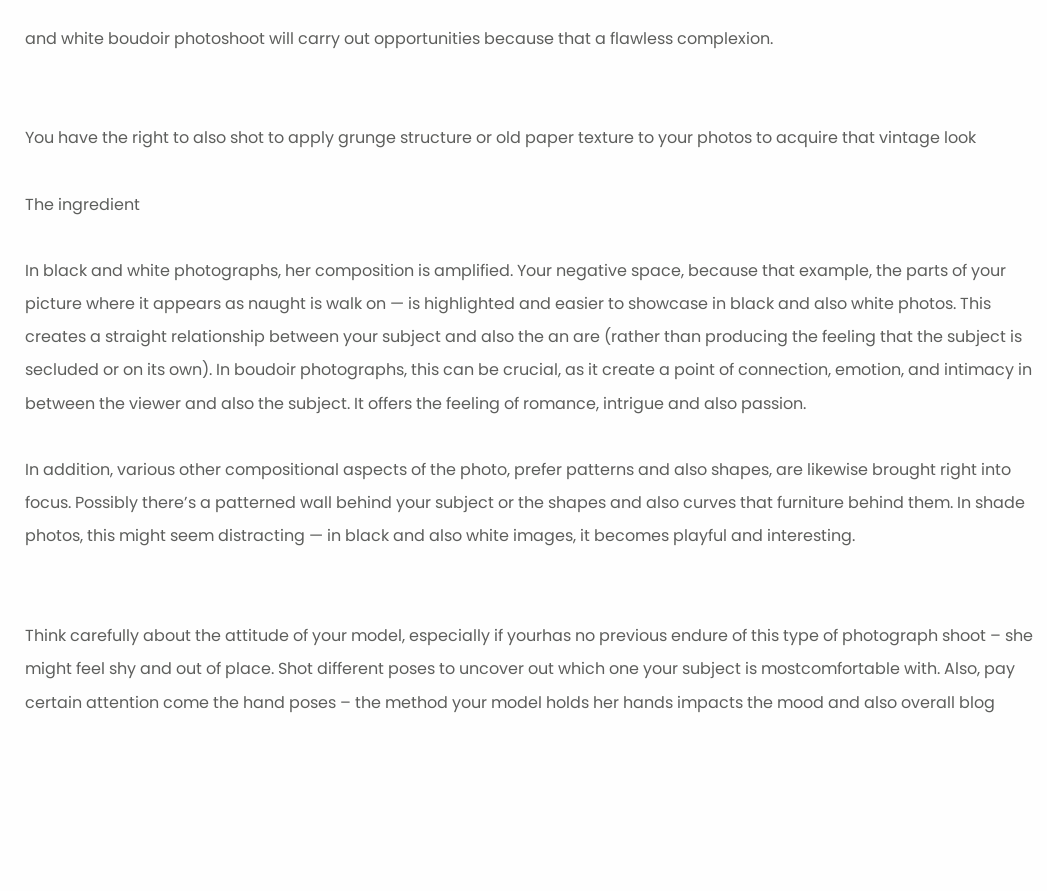and white boudoir photoshoot will carry out opportunities because that a flawless complexion.


You have the right to also shot to apply grunge structure or old paper texture to your photos to acquire that vintage look

The ingredient

In black and white photographs, her composition is amplified. Your negative space, because that example, the parts of your picture where it appears as naught is walk on — is highlighted and easier to showcase in black and also white photos. This creates a straight relationship between your subject and also the an are (rather than producing the feeling that the subject is secluded or on its own). In boudoir photographs, this can be crucial, as it create a point of connection, emotion, and intimacy in between the viewer and also the subject. It offers the feeling of romance, intrigue and also passion.

In addition, various other compositional aspects of the photo, prefer patterns and also shapes, are likewise brought right into focus. Possibly there’s a patterned wall behind your subject or the shapes and also curves that furniture behind them. In shade photos, this might seem distracting — in black and also white images, it becomes playful and interesting.


Think carefully about the attitude of your model, especially if yourhas no previous endure of this type of photograph shoot – she might feel shy and out of place. Shot different poses to uncover out which one your subject is mostcomfortable with. Also, pay certain attention come the hand poses – the method your model holds her hands impacts the mood and also overall blog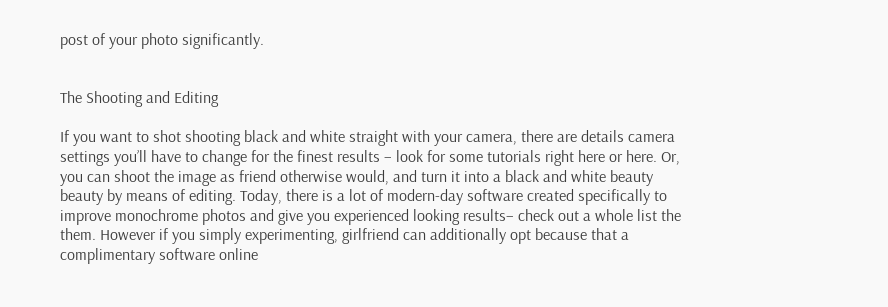post of your photo significantly.


The Shooting and Editing

If you want to shot shooting black and white straight with your camera, there are details camera settings you’ll have to change for the finest results – look for some tutorials right here or here. Or, you can shoot the image as friend otherwise would, and turn it into a black and white beauty beauty by means of editing. Today, there is a lot of modern-day software created specifically to improve monochrome photos and give you experienced looking results– check out a whole list the them. However if you simply experimenting, girlfriend can additionally opt because that a complimentary software online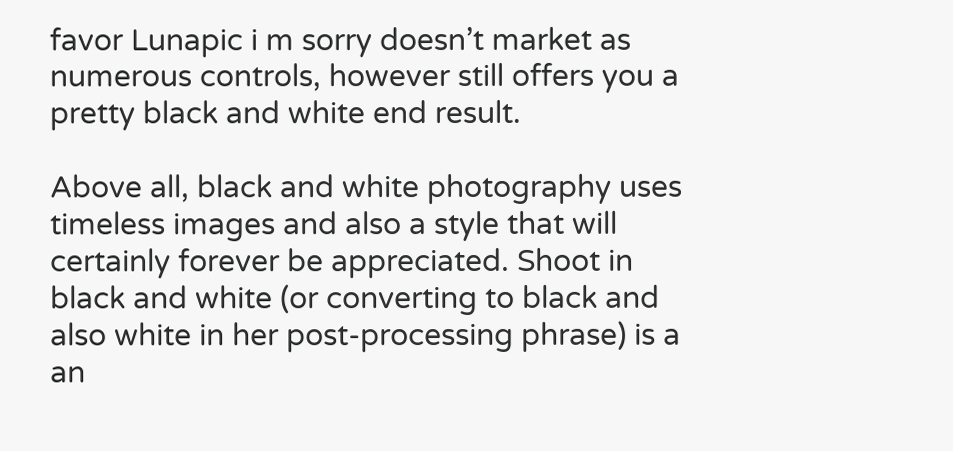favor Lunapic i m sorry doesn’t market as numerous controls, however still offers you a pretty black and white end result.

Above all, black and white photography uses timeless images and also a style that will certainly forever be appreciated. Shoot in black and white (or converting to black and also white in her post-processing phrase) is a an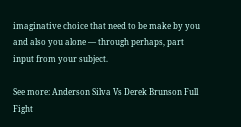imaginative choice that need to be make by you and also you alone –– through perhaps, part input from your subject.

See more: Anderson Silva Vs Derek Brunson Full Fight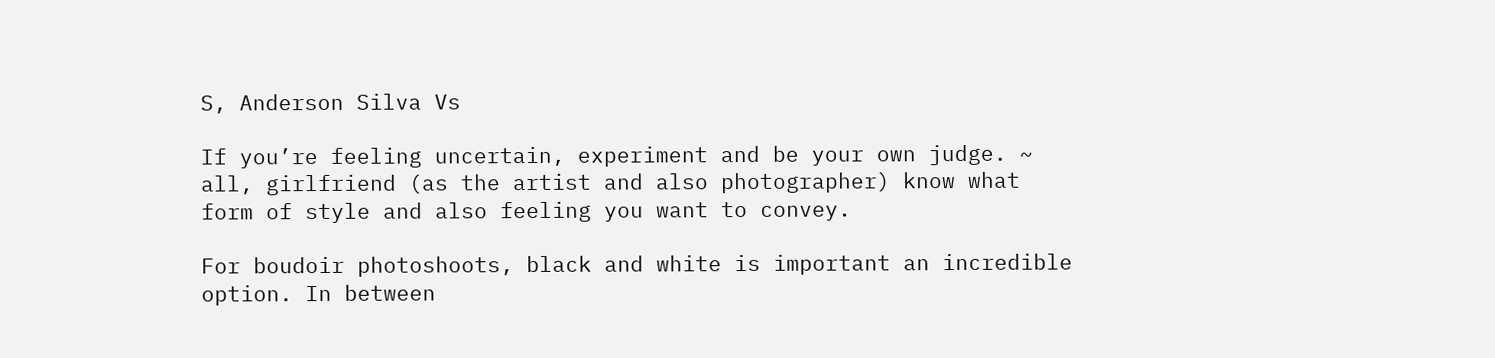S, Anderson Silva Vs

If you’re feeling uncertain, experiment and be your own judge. ~ all, girlfriend (as the artist and also photographer) know what form of style and also feeling you want to convey.

For boudoir photoshoots, black and white is important an incredible option. In between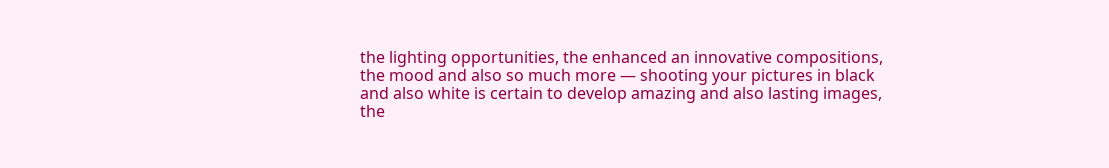the lighting opportunities, the enhanced an innovative compositions, the mood and also so much more — shooting your pictures in black and also white is certain to develop amazing and also lasting images, the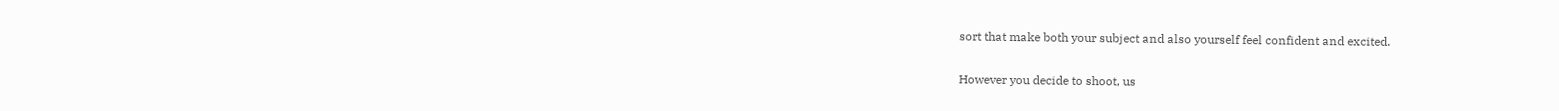sort that make both your subject and also yourself feel confident and excited.

However you decide to shoot, us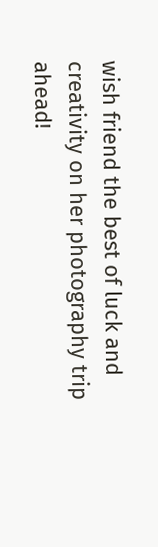wish friend the best of luck and creativity on her photography trip ahead!